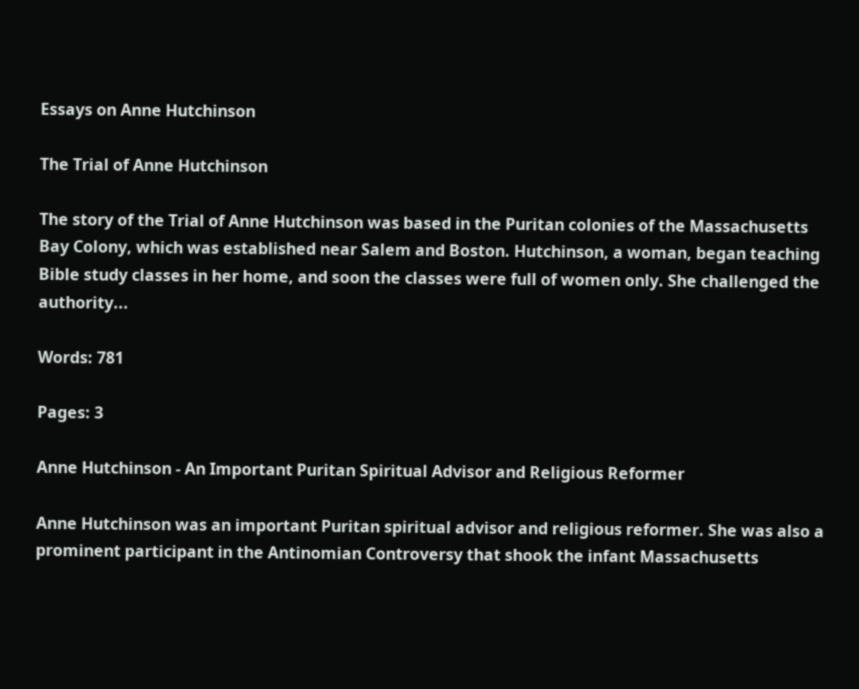Essays on Anne Hutchinson

The Trial of Anne Hutchinson

The story of the Trial of Anne Hutchinson was based in the Puritan colonies of the Massachusetts Bay Colony, which was established near Salem and Boston. Hutchinson, a woman, began teaching Bible study classes in her home, and soon the classes were full of women only. She challenged the authority...

Words: 781

Pages: 3

Anne Hutchinson - An Important Puritan Spiritual Advisor and Religious Reformer

Anne Hutchinson was an important Puritan spiritual advisor and religious reformer. She was also a prominent participant in the Antinomian Controversy that shook the infant Massachusetts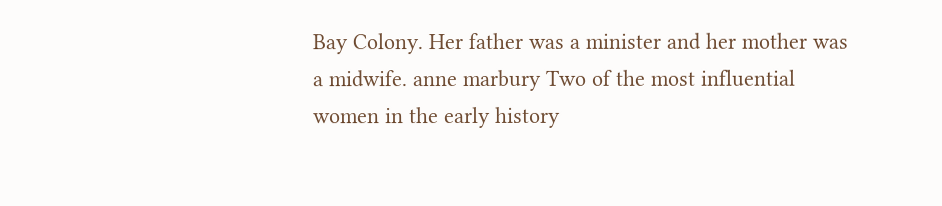Bay Colony. Her father was a minister and her mother was a midwife. anne marbury Two of the most influential women in the early history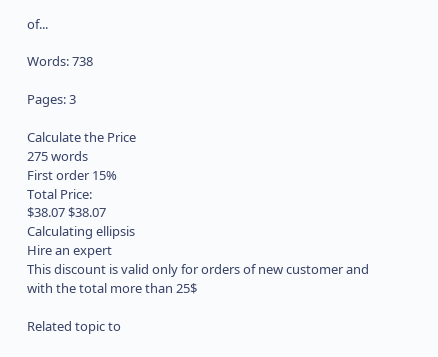of...

Words: 738

Pages: 3

Calculate the Price
275 words
First order 15%
Total Price:
$38.07 $38.07
Calculating ellipsis
Hire an expert
This discount is valid only for orders of new customer and with the total more than 25$

Related topic to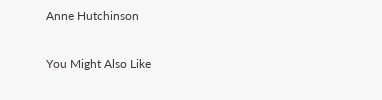Anne Hutchinson

You Might Also Like